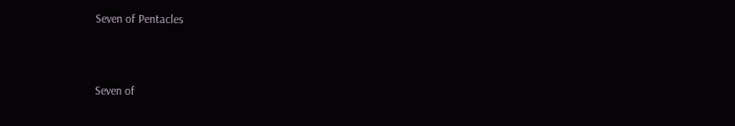Seven of Pentacles


Seven of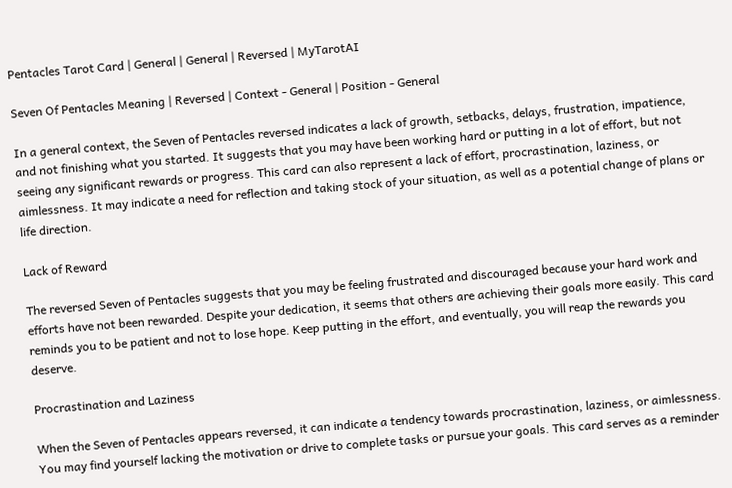Pentacles Tarot Card | General | General | Reversed | MyTarotAI

Seven Of Pentacles Meaning | Reversed | Context - General | Position - General

In a general context, the Seven of Pentacles reversed indicates a lack of growth, setbacks, delays, frustration, impatience, and not finishing what you started. It suggests that you may have been working hard or putting in a lot of effort, but not seeing any significant rewards or progress. This card can also represent a lack of effort, procrastination, laziness, or aimlessness. It may indicate a need for reflection and taking stock of your situation, as well as a potential change of plans or life direction.

Lack of Reward

The reversed Seven of Pentacles suggests that you may be feeling frustrated and discouraged because your hard work and efforts have not been rewarded. Despite your dedication, it seems that others are achieving their goals more easily. This card reminds you to be patient and not to lose hope. Keep putting in the effort, and eventually, you will reap the rewards you deserve.

Procrastination and Laziness

When the Seven of Pentacles appears reversed, it can indicate a tendency towards procrastination, laziness, or aimlessness. You may find yourself lacking the motivation or drive to complete tasks or pursue your goals. This card serves as a reminder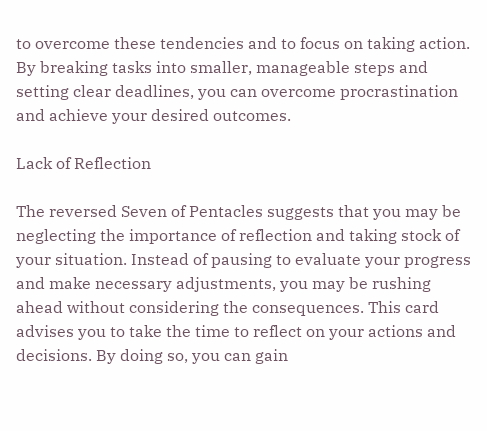to overcome these tendencies and to focus on taking action. By breaking tasks into smaller, manageable steps and setting clear deadlines, you can overcome procrastination and achieve your desired outcomes.

Lack of Reflection

The reversed Seven of Pentacles suggests that you may be neglecting the importance of reflection and taking stock of your situation. Instead of pausing to evaluate your progress and make necessary adjustments, you may be rushing ahead without considering the consequences. This card advises you to take the time to reflect on your actions and decisions. By doing so, you can gain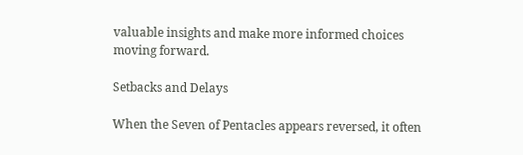valuable insights and make more informed choices moving forward.

Setbacks and Delays

When the Seven of Pentacles appears reversed, it often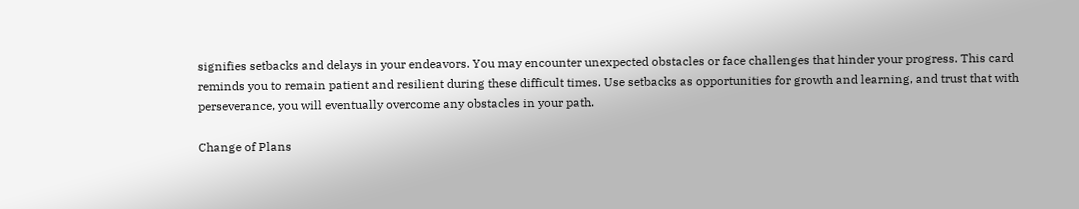signifies setbacks and delays in your endeavors. You may encounter unexpected obstacles or face challenges that hinder your progress. This card reminds you to remain patient and resilient during these difficult times. Use setbacks as opportunities for growth and learning, and trust that with perseverance, you will eventually overcome any obstacles in your path.

Change of Plans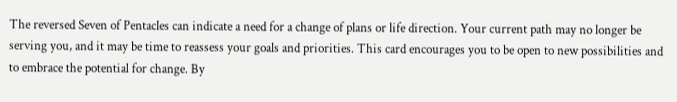The reversed Seven of Pentacles can indicate a need for a change of plans or life direction. Your current path may no longer be serving you, and it may be time to reassess your goals and priorities. This card encourages you to be open to new possibilities and to embrace the potential for change. By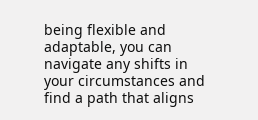being flexible and adaptable, you can navigate any shifts in your circumstances and find a path that aligns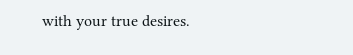with your true desires.